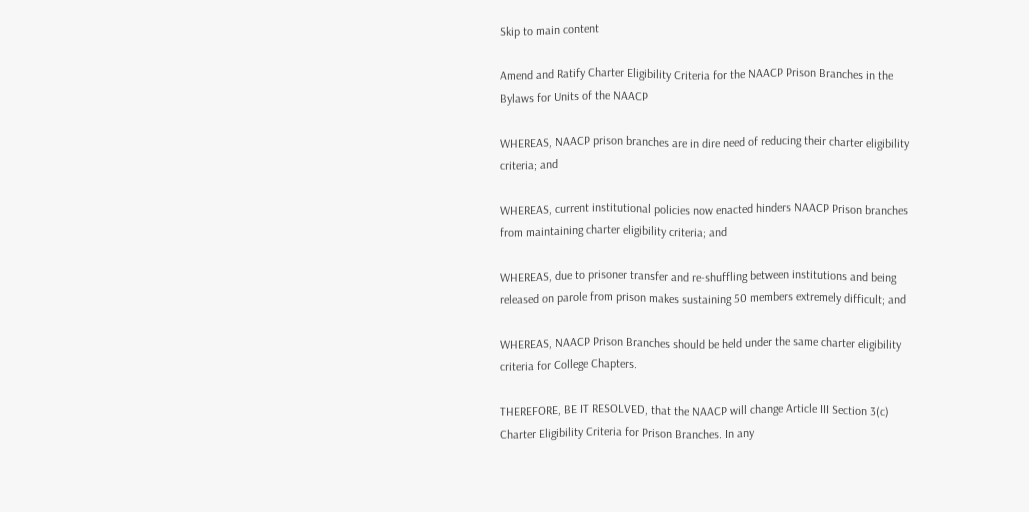Skip to main content

Amend and Ratify Charter Eligibility Criteria for the NAACP Prison Branches in the Bylaws for Units of the NAACP

WHEREAS, NAACP prison branches are in dire need of reducing their charter eligibility criteria; and

WHEREAS, current institutional policies now enacted hinders NAACP Prison branches from maintaining charter eligibility criteria; and

WHEREAS, due to prisoner transfer and re-shuffling between institutions and being released on parole from prison makes sustaining 50 members extremely difficult; and

WHEREAS, NAACP Prison Branches should be held under the same charter eligibility criteria for College Chapters.

THEREFORE, BE IT RESOLVED, that the NAACP will change Article III Section 3(c) Charter Eligibility Criteria for Prison Branches. In any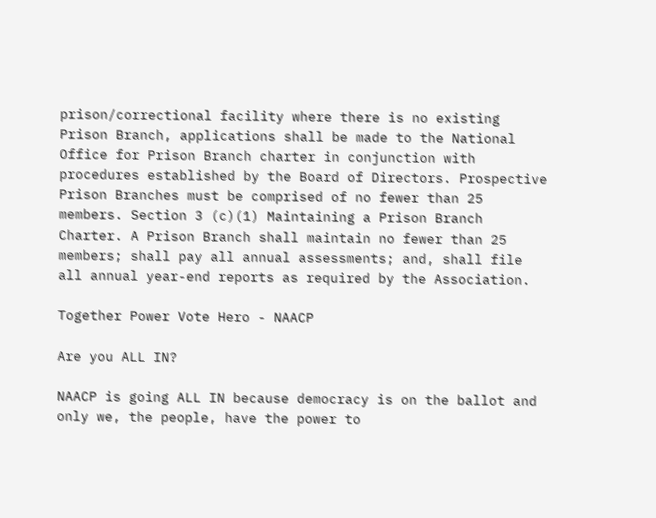prison/correctional facility where there is no existing Prison Branch, applications shall be made to the National Office for Prison Branch charter in conjunction with procedures established by the Board of Directors. Prospective Prison Branches must be comprised of no fewer than 25 members. Section 3 (c)(1) Maintaining a Prison Branch Charter. A Prison Branch shall maintain no fewer than 25 members; shall pay all annual assessments; and, shall file all annual year-end reports as required by the Association.

Together Power Vote Hero - NAACP

Are you ALL IN?

NAACP is going ALL IN because democracy is on the ballot and only we, the people, have the power to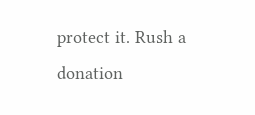protect it. Rush a donation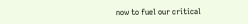now to fuel our critical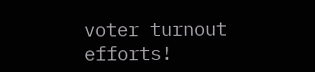voter turnout efforts!